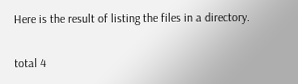Here is the result of listing the files in a directory.

total 4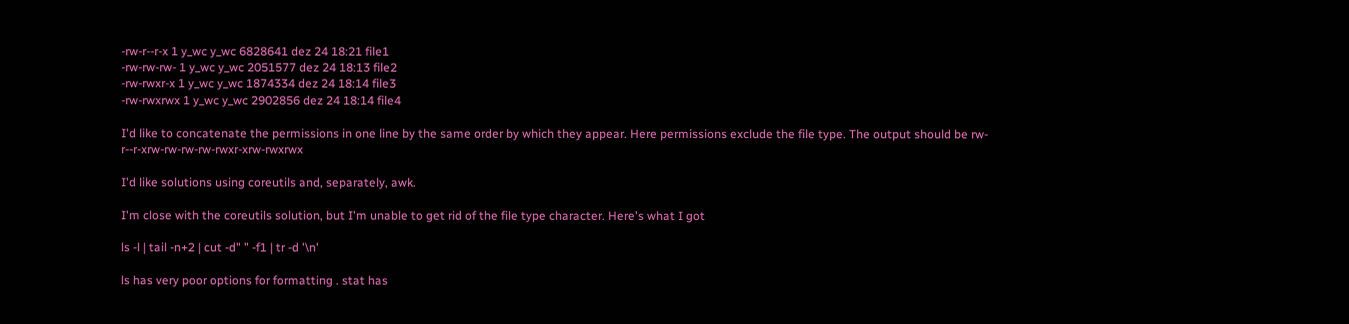-rw-r--r-x 1 y_wc y_wc 6828641 dez 24 18:21 file1
-rw-rw-rw- 1 y_wc y_wc 2051577 dez 24 18:13 file2
-rw-rwxr-x 1 y_wc y_wc 1874334 dez 24 18:14 file3
-rw-rwxrwx 1 y_wc y_wc 2902856 dez 24 18:14 file4

I'd like to concatenate the permissions in one line by the same order by which they appear. Here permissions exclude the file type. The output should be rw-r--r-xrw-rw-rw-rw-rwxr-xrw-rwxrwx

I'd like solutions using coreutils and, separately, awk.

I'm close with the coreutils solution, but I'm unable to get rid of the file type character. Here's what I got

ls -l | tail -n+2 | cut -d" " -f1 | tr -d '\n'

ls has very poor options for formatting . stat has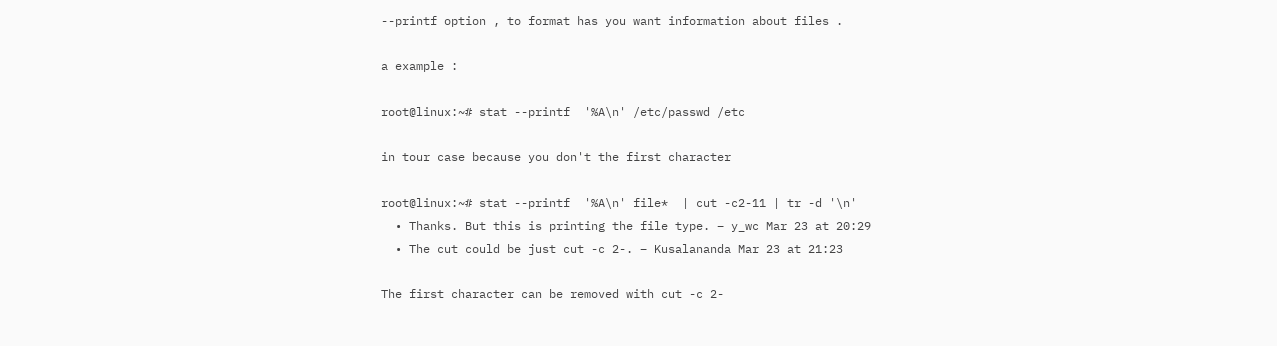--printf option , to format has you want information about files .

a example :

root@linux:~# stat --printf  '%A\n' /etc/passwd /etc

in tour case because you don't the first character

root@linux:~# stat --printf  '%A\n' file*  | cut -c2-11 | tr -d '\n'
  • Thanks. But this is printing the file type. – y_wc Mar 23 at 20:29
  • The cut could be just cut -c 2-. – Kusalananda Mar 23 at 21:23

The first character can be removed with cut -c 2-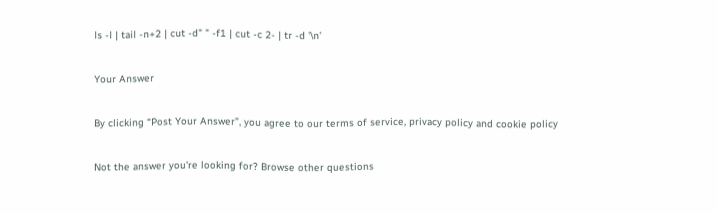ls -l | tail -n+2 | cut -d" " -f1 | cut -c 2- | tr -d '\n'

Your Answer

By clicking “Post Your Answer”, you agree to our terms of service, privacy policy and cookie policy

Not the answer you're looking for? Browse other questions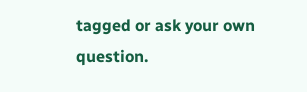tagged or ask your own question.